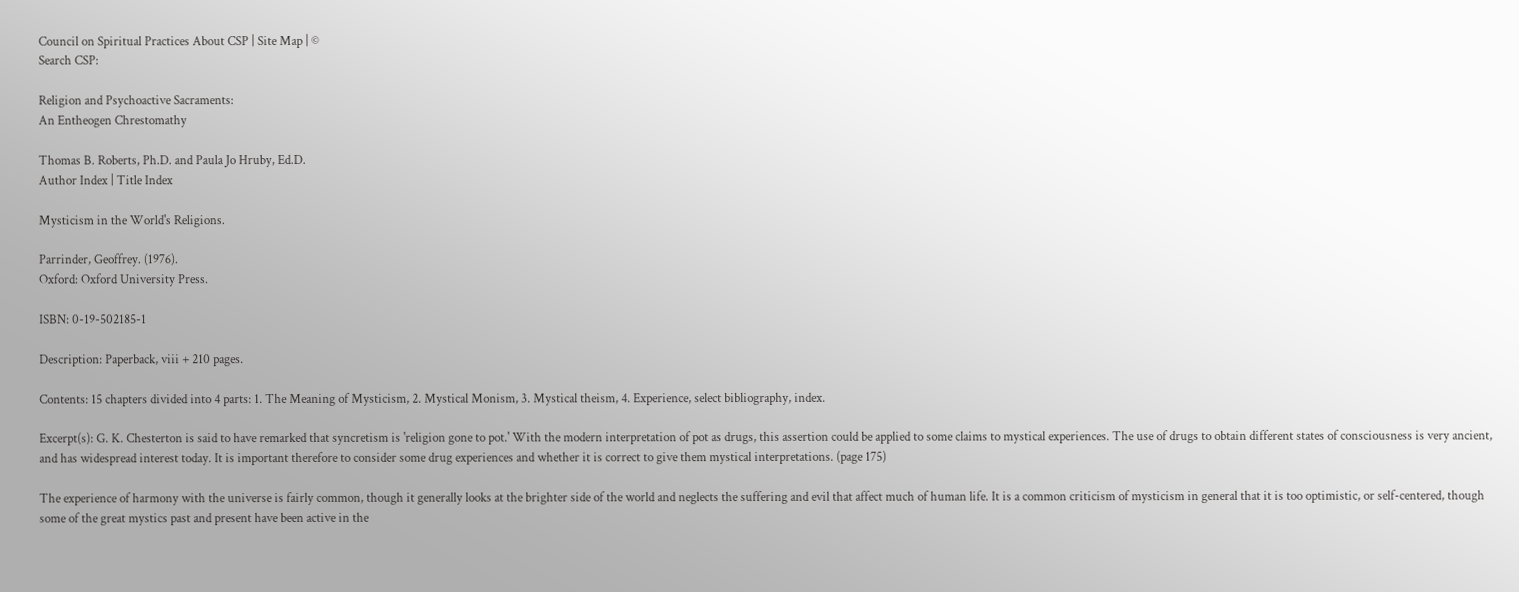Council on Spiritual Practices About CSP | Site Map | ©
Search CSP:

Religion and Psychoactive Sacraments:
An Entheogen Chrestomathy

Thomas B. Roberts, Ph.D. and Paula Jo Hruby, Ed.D.
Author Index | Title Index

Mysticism in the World's Religions.

Parrinder, Geoffrey. (1976).
Oxford: Oxford University Press.

ISBN: 0-19-502185-1

Description: Paperback, viii + 210 pages.

Contents: 15 chapters divided into 4 parts: 1. The Meaning of Mysticism, 2. Mystical Monism, 3. Mystical theism, 4. Experience, select bibliography, index.

Excerpt(s): G. K. Chesterton is said to have remarked that syncretism is 'religion gone to pot.' With the modern interpretation of pot as drugs, this assertion could be applied to some claims to mystical experiences. The use of drugs to obtain different states of consciousness is very ancient, and has widespread interest today. It is important therefore to consider some drug experiences and whether it is correct to give them mystical interpretations. (page 175)

The experience of harmony with the universe is fairly common, though it generally looks at the brighter side of the world and neglects the suffering and evil that affect much of human life. It is a common criticism of mysticism in general that it is too optimistic, or self-centered, though some of the great mystics past and present have been active in the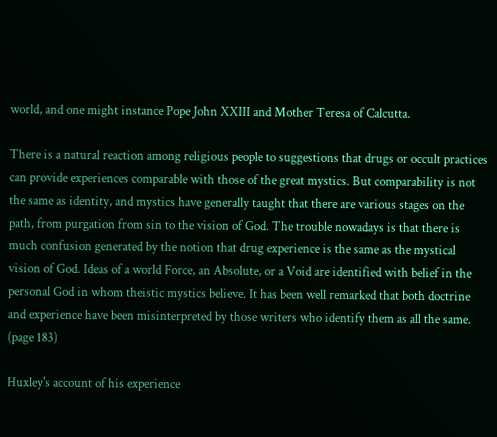world, and one might instance Pope John XXIII and Mother Teresa of Calcutta.

There is a natural reaction among religious people to suggestions that drugs or occult practices can provide experiences comparable with those of the great mystics. But comparability is not the same as identity, and mystics have generally taught that there are various stages on the path, from purgation from sin to the vision of God. The trouble nowadays is that there is much confusion generated by the notion that drug experience is the same as the mystical vision of God. Ideas of a world Force, an Absolute, or a Void are identified with belief in the personal God in whom theistic mystics believe. It has been well remarked that both doctrine and experience have been misinterpreted by those writers who identify them as all the same. (page 183)

Huxley's account of his experience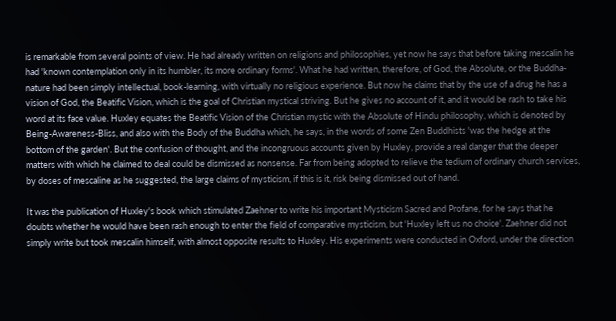is remarkable from several points of view. He had already written on religions and philosophies, yet now he says that before taking mescalin he had 'known contemplation only in its humbler, its more ordinary forms'. What he had written, therefore, of God, the Absolute, or the Buddha-nature had been simply intellectual, book-learning, with virtually no religious experience. But now he claims that by the use of a drug he has a vision of God, the Beatific Vision, which is the goal of Christian mystical striving. But he gives no account of it, and it would be rash to take his word at its face value. Huxley equates the Beatific Vision of the Christian mystic with the Absolute of Hindu philosophy, which is denoted by Being-Awareness-Bliss, and also with the Body of the Buddha which, he says, in the words of some Zen Buddhists 'was the hedge at the bottom of the garden'. But the confusion of thought, and the incongruous accounts given by Huxley, provide a real danger that the deeper matters with which he claimed to deal could be dismissed as nonsense. Far from being adopted to relieve the tedium of ordinary church services, by doses of mescaline as he suggested, the large claims of mysticism, if this is it, risk being dismissed out of hand.

It was the publication of Huxley's book which stimulated Zaehner to write his important Mysticism Sacred and Profane, for he says that he doubts whether he would have been rash enough to enter the field of comparative mysticism, but 'Huxley left us no choice'. Zaehner did not simply write but took mescalin himself, with almost opposite results to Huxley. His experiments were conducted in Oxford, under the direction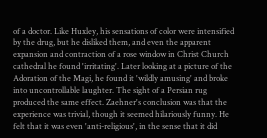of a doctor. Like Huxley, his sensations of color were intensified by the drug, but he disliked them, and even the apparent expansion and contraction of a rose window in Christ Church cathedral he found 'irritating'. Later looking at a picture of the Adoration of the Magi, he found it 'wildly amusing' and broke into uncontrollable laughter. The sight of a Persian rug produced the same effect. Zaehner's conclusion was that the experience was trivial, though it seemed hilariously funny. He felt that it was even 'anti-religious', in the sense that it did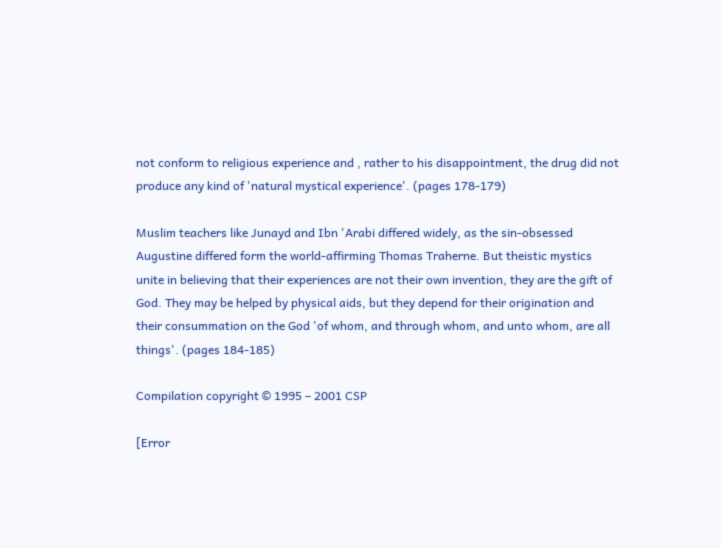not conform to religious experience and , rather to his disappointment, the drug did not produce any kind of 'natural mystical experience'. (pages 178-179)

Muslim teachers like Junayd and Ibn 'Arabi differed widely, as the sin-obsessed Augustine differed form the world-affirming Thomas Traherne. But theistic mystics unite in believing that their experiences are not their own invention, they are the gift of God. They may be helped by physical aids, but they depend for their origination and their consummation on the God 'of whom, and through whom, and unto whom, are all things'. (pages 184-185)

Compilation copyright © 1995 – 2001 CSP

[Error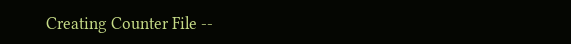Creating Counter File --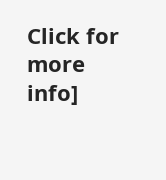Click for more info]